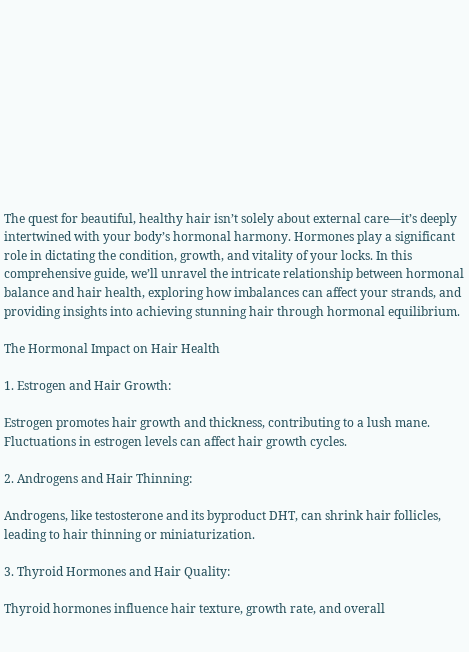The quest for beautiful, healthy hair isn’t solely about external care—it’s deeply intertwined with your body’s hormonal harmony. Hormones play a significant role in dictating the condition, growth, and vitality of your locks. In this comprehensive guide, we’ll unravel the intricate relationship between hormonal balance and hair health, exploring how imbalances can affect your strands, and providing insights into achieving stunning hair through hormonal equilibrium.

The Hormonal Impact on Hair Health

1. Estrogen and Hair Growth:

Estrogen promotes hair growth and thickness, contributing to a lush mane. Fluctuations in estrogen levels can affect hair growth cycles.

2. Androgens and Hair Thinning:

Androgens, like testosterone and its byproduct DHT, can shrink hair follicles, leading to hair thinning or miniaturization.

3. Thyroid Hormones and Hair Quality:

Thyroid hormones influence hair texture, growth rate, and overall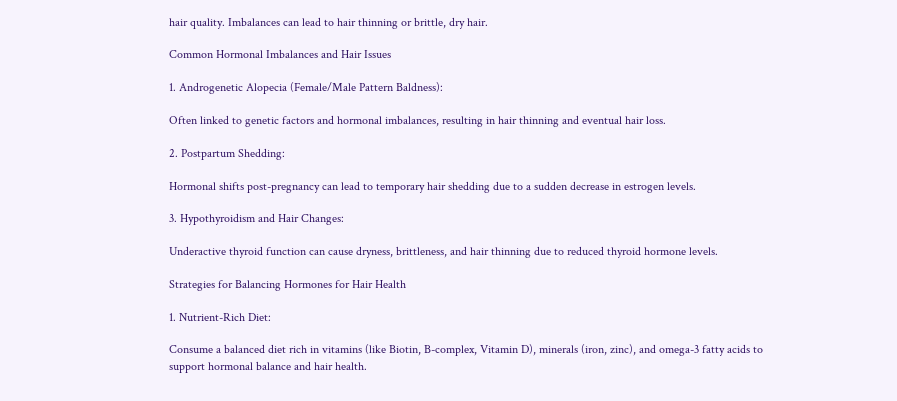hair quality. Imbalances can lead to hair thinning or brittle, dry hair.

Common Hormonal Imbalances and Hair Issues

1. Androgenetic Alopecia (Female/Male Pattern Baldness):

Often linked to genetic factors and hormonal imbalances, resulting in hair thinning and eventual hair loss.

2. Postpartum Shedding:

Hormonal shifts post-pregnancy can lead to temporary hair shedding due to a sudden decrease in estrogen levels.

3. Hypothyroidism and Hair Changes:

Underactive thyroid function can cause dryness, brittleness, and hair thinning due to reduced thyroid hormone levels.

Strategies for Balancing Hormones for Hair Health

1. Nutrient-Rich Diet:

Consume a balanced diet rich in vitamins (like Biotin, B-complex, Vitamin D), minerals (iron, zinc), and omega-3 fatty acids to support hormonal balance and hair health.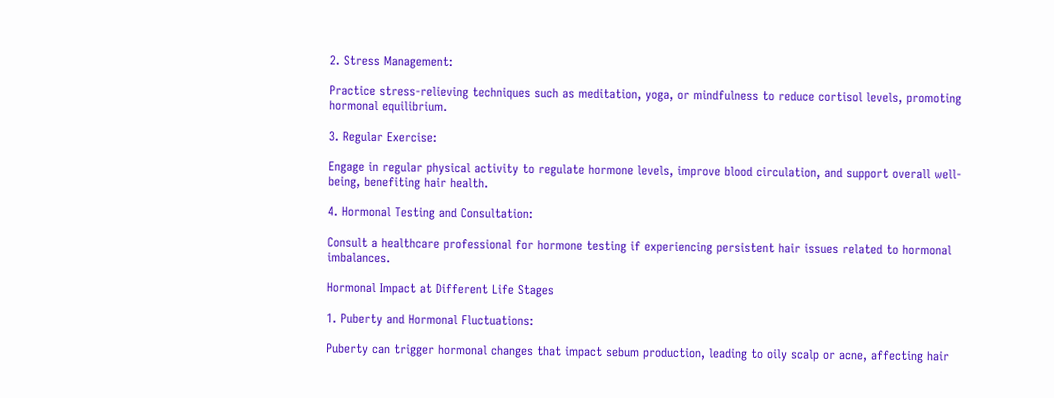2. Stress Management:

Practice stress-relieving techniques such as meditation, yoga, or mindfulness to reduce cortisol levels, promoting hormonal equilibrium.

3. Regular Exercise:

Engage in regular physical activity to regulate hormone levels, improve blood circulation, and support overall well-being, benefiting hair health.

4. Hormonal Testing and Consultation:

Consult a healthcare professional for hormone testing if experiencing persistent hair issues related to hormonal imbalances.

Hormonal Impact at Different Life Stages

1. Puberty and Hormonal Fluctuations:

Puberty can trigger hormonal changes that impact sebum production, leading to oily scalp or acne, affecting hair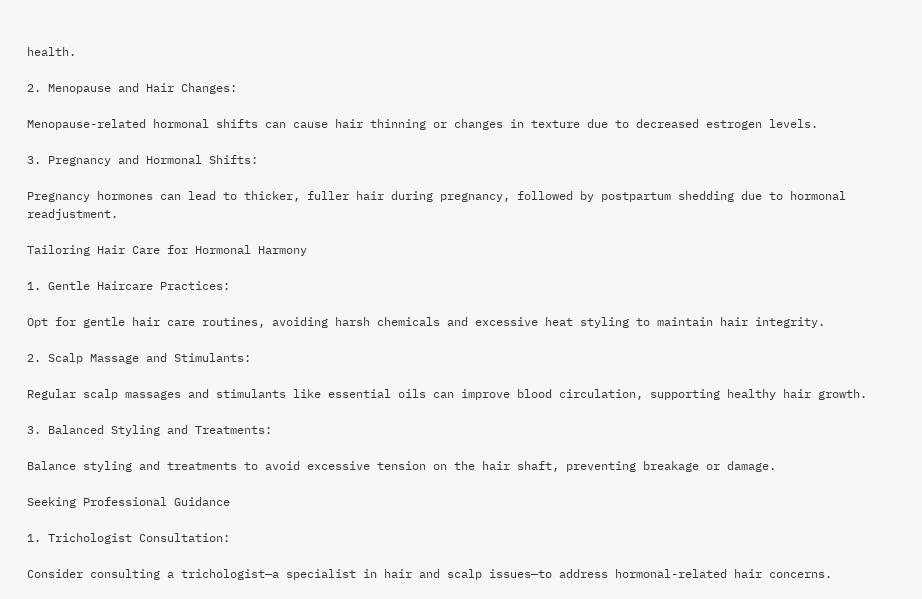health.

2. Menopause and Hair Changes:

Menopause-related hormonal shifts can cause hair thinning or changes in texture due to decreased estrogen levels.

3. Pregnancy and Hormonal Shifts:

Pregnancy hormones can lead to thicker, fuller hair during pregnancy, followed by postpartum shedding due to hormonal readjustment.

Tailoring Hair Care for Hormonal Harmony

1. Gentle Haircare Practices:

Opt for gentle hair care routines, avoiding harsh chemicals and excessive heat styling to maintain hair integrity.

2. Scalp Massage and Stimulants:

Regular scalp massages and stimulants like essential oils can improve blood circulation, supporting healthy hair growth.

3. Balanced Styling and Treatments:

Balance styling and treatments to avoid excessive tension on the hair shaft, preventing breakage or damage.

Seeking Professional Guidance

1. Trichologist Consultation:

Consider consulting a trichologist—a specialist in hair and scalp issues—to address hormonal-related hair concerns.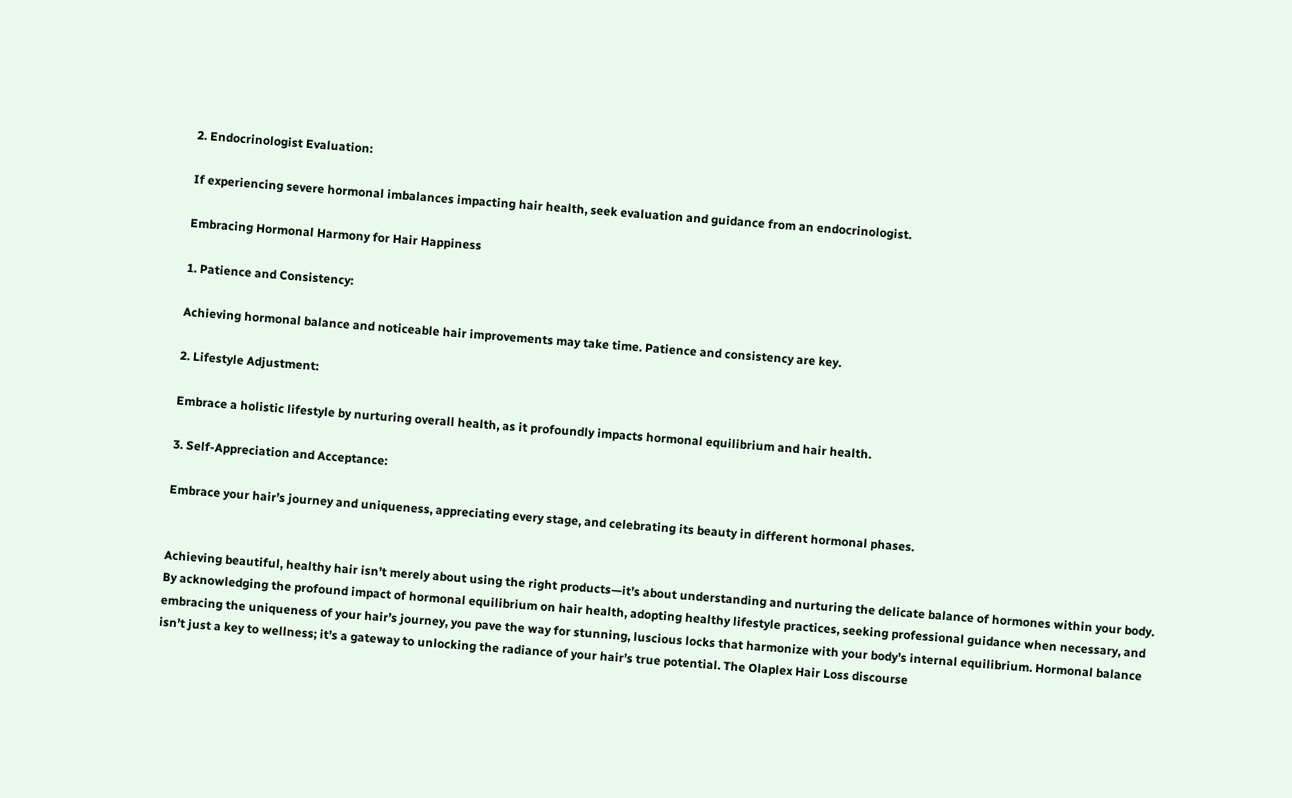2. Endocrinologist Evaluation:

If experiencing severe hormonal imbalances impacting hair health, seek evaluation and guidance from an endocrinologist.

Embracing Hormonal Harmony for Hair Happiness

1. Patience and Consistency:

Achieving hormonal balance and noticeable hair improvements may take time. Patience and consistency are key.

2. Lifestyle Adjustment:

Embrace a holistic lifestyle by nurturing overall health, as it profoundly impacts hormonal equilibrium and hair health.

3. Self-Appreciation and Acceptance:

Embrace your hair’s journey and uniqueness, appreciating every stage, and celebrating its beauty in different hormonal phases.


Achieving beautiful, healthy hair isn’t merely about using the right products—it’s about understanding and nurturing the delicate balance of hormones within your body. By acknowledging the profound impact of hormonal equilibrium on hair health, adopting healthy lifestyle practices, seeking professional guidance when necessary, and embracing the uniqueness of your hair’s journey, you pave the way for stunning, luscious locks that harmonize with your body’s internal equilibrium. Hormonal balance isn’t just a key to wellness; it’s a gateway to unlocking the radiance of your hair’s true potential. The Olaplex Hair Loss discourse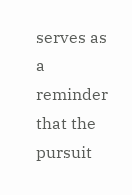serves as a reminder that the pursuit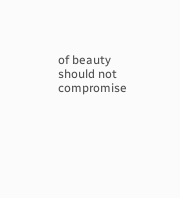of beauty should not compromise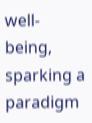well-being, sparking a paradigm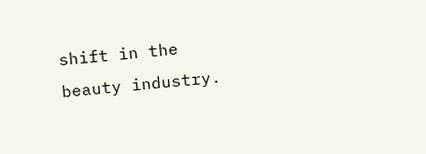shift in the beauty industry.